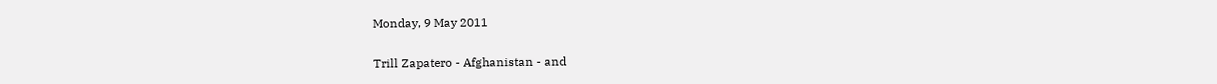Monday, 9 May 2011

Trill Zapatero - Afghanistan - and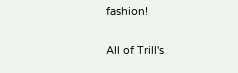fashion!

All of Trill's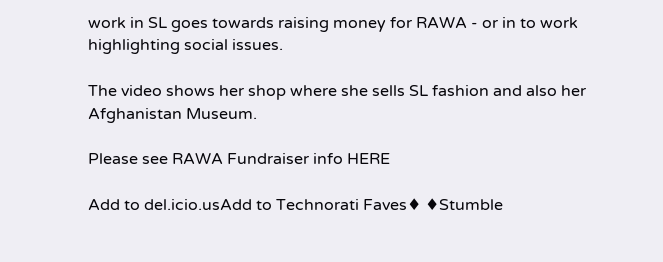work in SL goes towards raising money for RAWA - or in to work highlighting social issues.

The video shows her shop where she sells SL fashion and also her Afghanistan Museum.

Please see RAWA Fundraiser info HERE

Add to del.icio.usAdd to Technorati Faves♦ ♦Stumble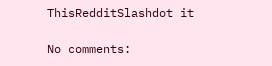ThisRedditSlashdot it

No comments: